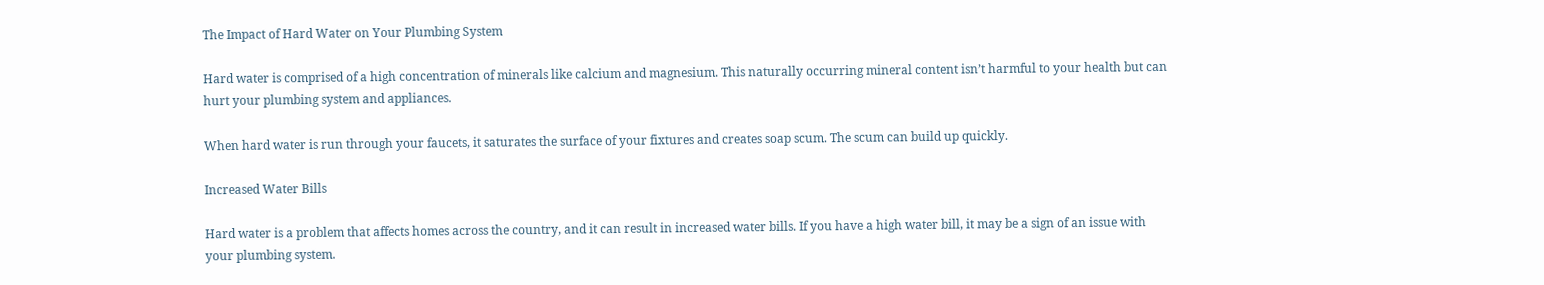The Impact of Hard Water on Your Plumbing System

Hard water is comprised of a high concentration of minerals like calcium and magnesium. This naturally occurring mineral content isn’t harmful to your health but can hurt your plumbing system and appliances.

When hard water is run through your faucets, it saturates the surface of your fixtures and creates soap scum. The scum can build up quickly.

Increased Water Bills

Hard water is a problem that affects homes across the country, and it can result in increased water bills. If you have a high water bill, it may be a sign of an issue with your plumbing system.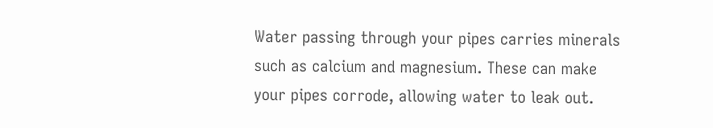Water passing through your pipes carries minerals such as calcium and magnesium. These can make your pipes corrode, allowing water to leak out.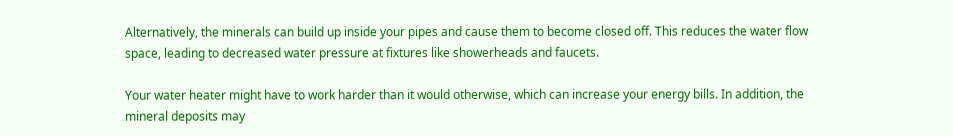Alternatively, the minerals can build up inside your pipes and cause them to become closed off. This reduces the water flow space, leading to decreased water pressure at fixtures like showerheads and faucets.

Your water heater might have to work harder than it would otherwise, which can increase your energy bills. In addition, the mineral deposits may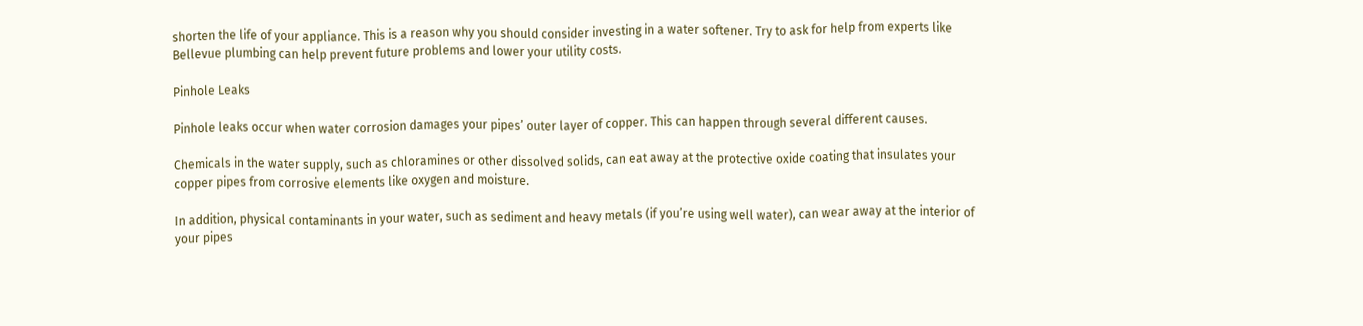shorten the life of your appliance. This is a reason why you should consider investing in a water softener. Try to ask for help from experts like Bellevue plumbing can help prevent future problems and lower your utility costs.

Pinhole Leaks

Pinhole leaks occur when water corrosion damages your pipes’ outer layer of copper. This can happen through several different causes.

Chemicals in the water supply, such as chloramines or other dissolved solids, can eat away at the protective oxide coating that insulates your copper pipes from corrosive elements like oxygen and moisture.

In addition, physical contaminants in your water, such as sediment and heavy metals (if you’re using well water), can wear away at the interior of your pipes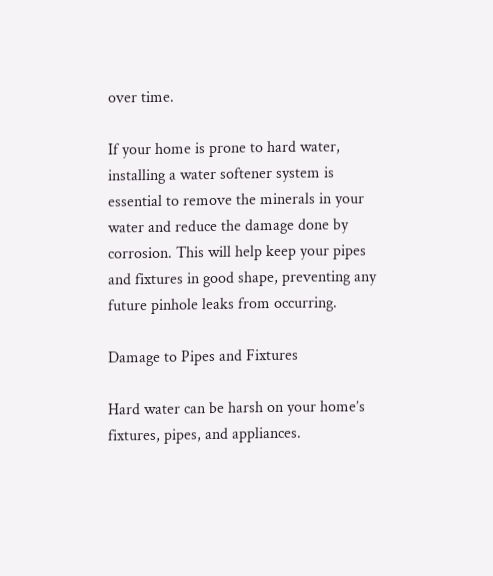over time.

If your home is prone to hard water, installing a water softener system is essential to remove the minerals in your water and reduce the damage done by corrosion. This will help keep your pipes and fixtures in good shape, preventing any future pinhole leaks from occurring.

Damage to Pipes and Fixtures

Hard water can be harsh on your home’s fixtures, pipes, and appliances.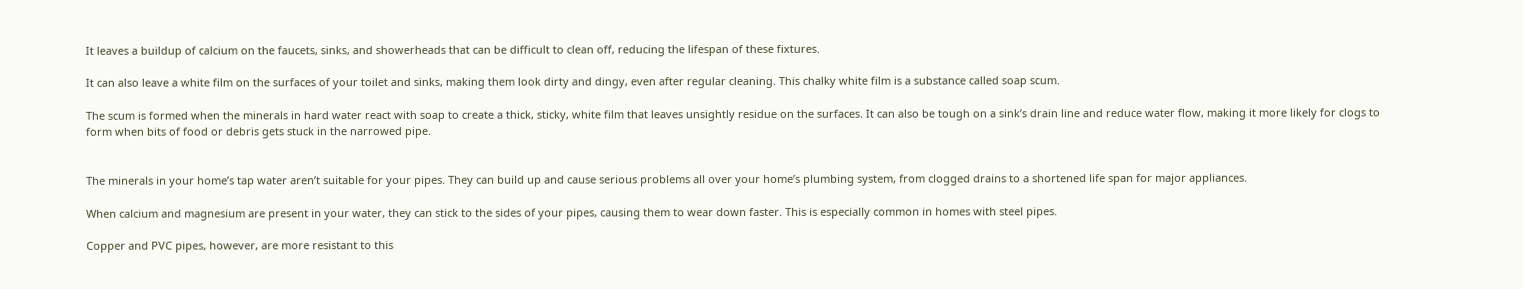It leaves a buildup of calcium on the faucets, sinks, and showerheads that can be difficult to clean off, reducing the lifespan of these fixtures.

It can also leave a white film on the surfaces of your toilet and sinks, making them look dirty and dingy, even after regular cleaning. This chalky white film is a substance called soap scum.

The scum is formed when the minerals in hard water react with soap to create a thick, sticky, white film that leaves unsightly residue on the surfaces. It can also be tough on a sink’s drain line and reduce water flow, making it more likely for clogs to form when bits of food or debris gets stuck in the narrowed pipe.


The minerals in your home’s tap water aren’t suitable for your pipes. They can build up and cause serious problems all over your home’s plumbing system, from clogged drains to a shortened life span for major appliances.

When calcium and magnesium are present in your water, they can stick to the sides of your pipes, causing them to wear down faster. This is especially common in homes with steel pipes.

Copper and PVC pipes, however, are more resistant to this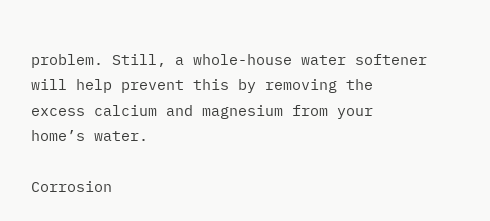problem. Still, a whole-house water softener will help prevent this by removing the excess calcium and magnesium from your home’s water.

Corrosion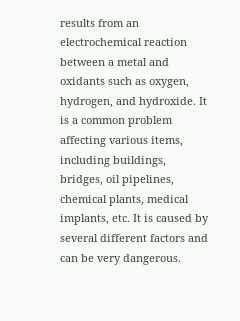results from an electrochemical reaction between a metal and oxidants such as oxygen, hydrogen, and hydroxide. It is a common problem affecting various items, including buildings, bridges, oil pipelines, chemical plants, medical implants, etc. It is caused by several different factors and can be very dangerous.